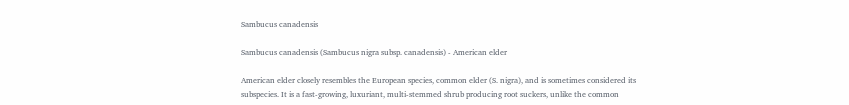Sambucus canadensis

Sambucus canadensis (Sambucus nigra subsp. canadensis) - American elder

American elder closely resembles the European species, common elder (S. nigra), and is sometimes considered its subspecies. It is a fast-growing, luxuriant, multi-stemmed shrub producing root suckers, unlike the common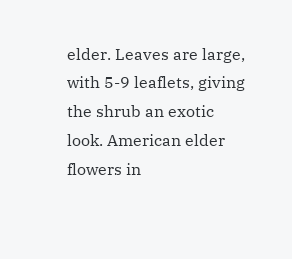elder. Leaves are large, with 5-9 leaflets, giving the shrub an exotic look. American elder flowers in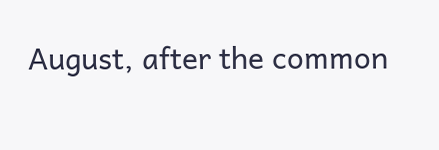August, after the common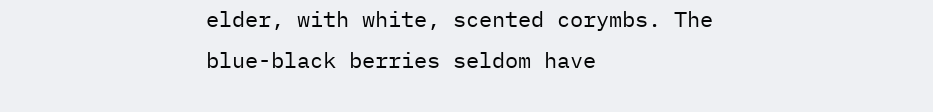elder, with white, scented corymbs. The blue-black berries seldom have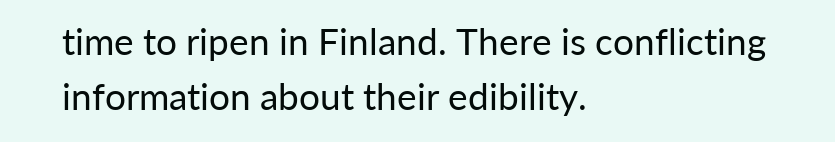time to ripen in Finland. There is conflicting information about their edibility.